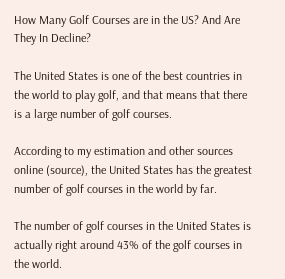How Many Golf Courses are in the US? And Are They In Decline?

The United States is one of the best countries in the world to play golf, and that means that there is a large number of golf courses.

According to my estimation and other sources online (source), the United States has the greatest number of golf courses in the world by far.

The number of golf courses in the United States is actually right around 43% of the golf courses in the world.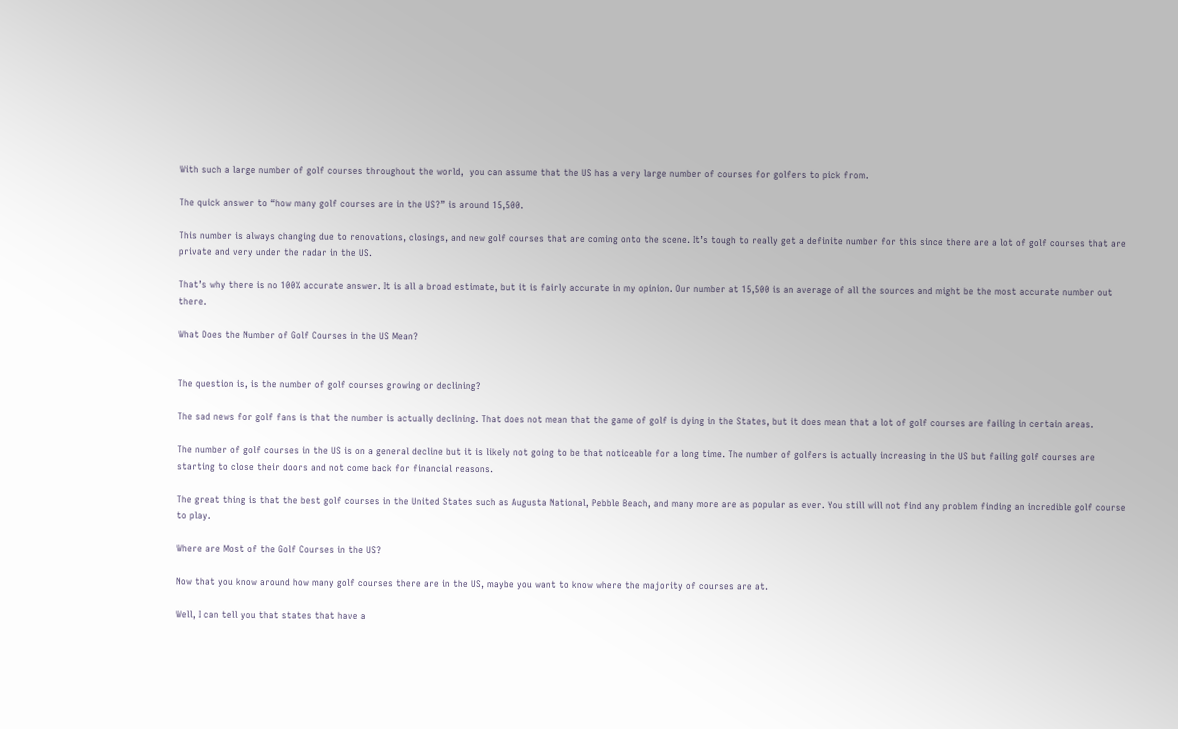With such a large number of golf courses throughout the world,  you can assume that the US has a very large number of courses for golfers to pick from.

The quick answer to “how many golf courses are in the US?” is around 15,500.

This number is always changing due to renovations, closings, and new golf courses that are coming onto the scene. It’s tough to really get a definite number for this since there are a lot of golf courses that are private and very under the radar in the US.

That’s why there is no 100% accurate answer. It is all a broad estimate, but it is fairly accurate in my opinion. Our number at 15,500 is an average of all the sources and might be the most accurate number out there.

What Does the Number of Golf Courses in the US Mean?


The question is, is the number of golf courses growing or declining?

The sad news for golf fans is that the number is actually declining. That does not mean that the game of golf is dying in the States, but it does mean that a lot of golf courses are failing in certain areas.

The number of golf courses in the US is on a general decline but it is likely not going to be that noticeable for a long time. The number of golfers is actually increasing in the US but failing golf courses are starting to close their doors and not come back for financial reasons.

The great thing is that the best golf courses in the United States such as Augusta National, Pebble Beach, and many more are as popular as ever. You still will not find any problem finding an incredible golf course to play.

Where are Most of the Golf Courses in the US?

Now that you know around how many golf courses there are in the US, maybe you want to know where the majority of courses are at.

Well, I can tell you that states that have a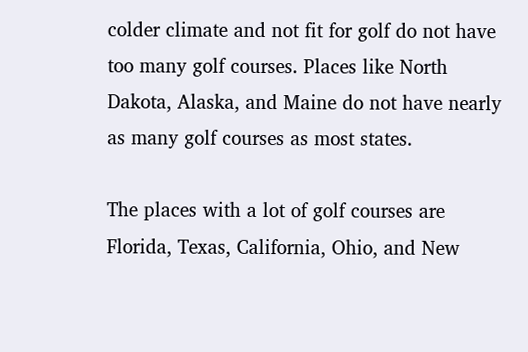colder climate and not fit for golf do not have too many golf courses. Places like North Dakota, Alaska, and Maine do not have nearly as many golf courses as most states.

The places with a lot of golf courses are Florida, Texas, California, Ohio, and New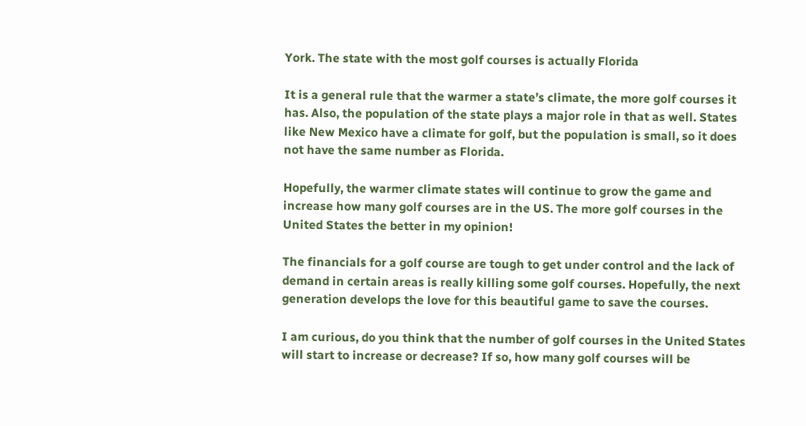York. The state with the most golf courses is actually Florida

It is a general rule that the warmer a state’s climate, the more golf courses it has. Also, the population of the state plays a major role in that as well. States like New Mexico have a climate for golf, but the population is small, so it does not have the same number as Florida.

Hopefully, the warmer climate states will continue to grow the game and increase how many golf courses are in the US. The more golf courses in the United States the better in my opinion!

The financials for a golf course are tough to get under control and the lack of demand in certain areas is really killing some golf courses. Hopefully, the next generation develops the love for this beautiful game to save the courses.

I am curious, do you think that the number of golf courses in the United States will start to increase or decrease? If so, how many golf courses will be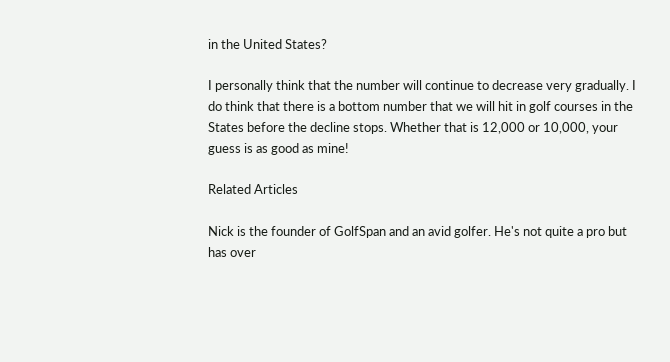in the United States?

I personally think that the number will continue to decrease very gradually. I do think that there is a bottom number that we will hit in golf courses in the States before the decline stops. Whether that is 12,000 or 10,000, your guess is as good as mine!

Related Articles

Nick is the founder of GolfSpan and an avid golfer. He's not quite a pro but has over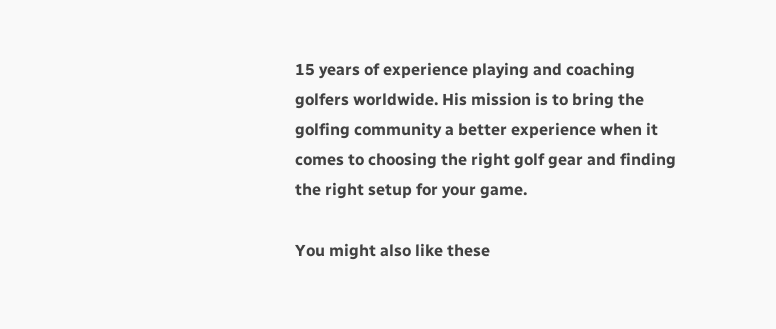15 years of experience playing and coaching golfers worldwide. His mission is to bring the golfing community a better experience when it comes to choosing the right golf gear and finding the right setup for your game.

You might also like these